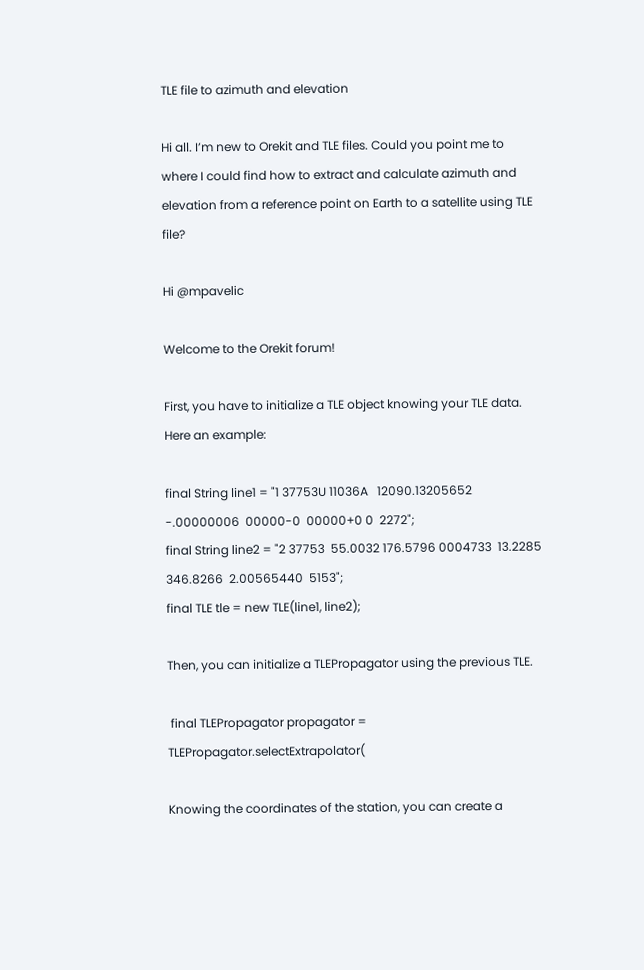TLE file to azimuth and elevation

Hi all. I’m new to Orekit and TLE files. Could you point me to where I could find how to extract and calculate azimuth and elevation from a reference point on Earth to a satellite using TLE file?

Hi @mpavelic

Welcome to the Orekit forum!

First, you have to initialize a TLE object knowing your TLE data. Here an example:

final String line1 = "1 37753U 11036A   12090.13205652 -.00000006  00000-0  00000+0 0  2272";
final String line2 = "2 37753  55.0032 176.5796 0004733  13.2285 346.8266  2.00565440  5153";
final TLE tle = new TLE(line1, line2);

Then, you can initialize a TLEPropagator using the previous TLE.

 final TLEPropagator propagator = TLEPropagator.selectExtrapolator(

Knowing the coordinates of the station, you can create a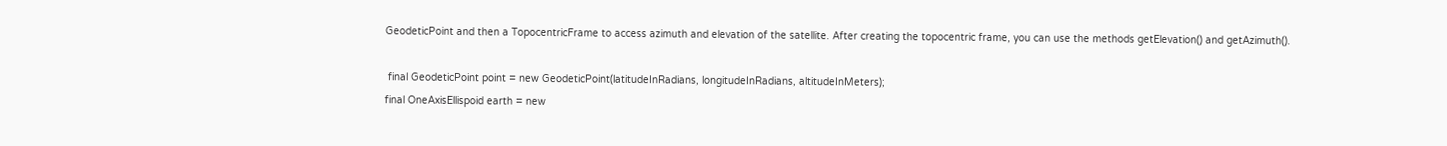GeodeticPoint and then a TopocentricFrame to access azimuth and elevation of the satellite. After creating the topocentric frame, you can use the methods getElevation() and getAzimuth().

 final GeodeticPoint point = new GeodeticPoint(latitudeInRadians, longitudeInRadians, altitudeInMeters);
final OneAxisEllispoid earth = new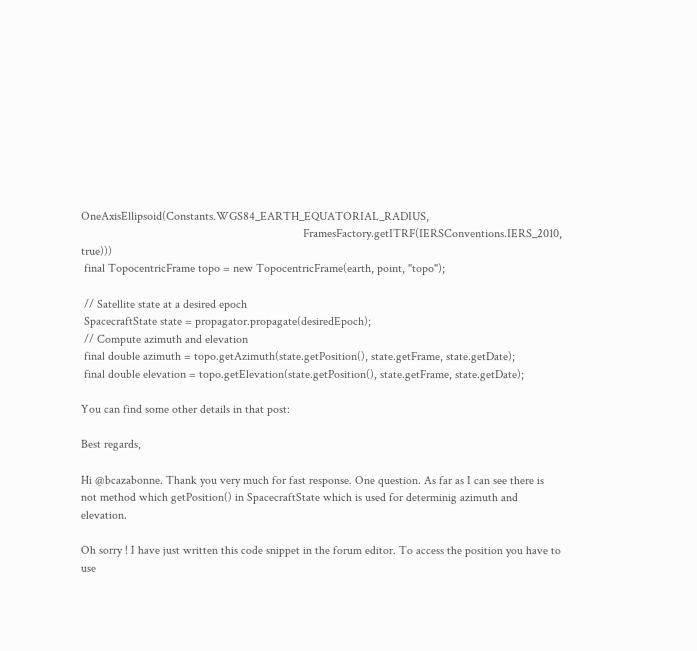OneAxisEllipsoid(Constants.WGS84_EARTH_EQUATORIAL_RADIUS,
                                                                          FramesFactory.getITRF(IERSConventions.IERS_2010, true)))
 final TopocentricFrame topo = new TopocentricFrame(earth, point, "topo");

 // Satellite state at a desired epoch
 SpacecraftState state = propagator.propagate(desiredEpoch);
 // Compute azimuth and elevation
 final double azimuth = topo.getAzimuth(state.getPosition(), state.getFrame, state.getDate);
 final double elevation = topo.getElevation(state.getPosition(), state.getFrame, state.getDate);

You can find some other details in that post:

Best regards,

Hi @bcazabonne. Thank you very much for fast response. One question. As far as I can see there is not method which getPosition() in SpacecraftState which is used for determinig azimuth and elevation.

Oh sorry ! I have just written this code snippet in the forum editor. To access the position you have to use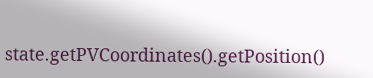state.getPVCoordinates().getPosition()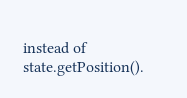instead of state.getPosition().